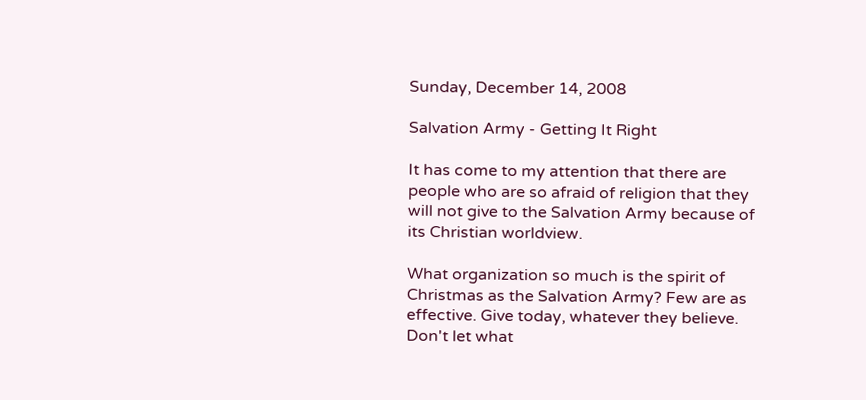Sunday, December 14, 2008

Salvation Army - Getting It Right

It has come to my attention that there are people who are so afraid of religion that they will not give to the Salvation Army because of its Christian worldview.

What organization so much is the spirit of Christmas as the Salvation Army? Few are as effective. Give today, whatever they believe. Don't let what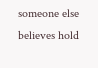someone else believes hold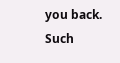you back. Such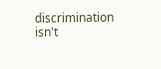discrimination isn't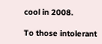cool in 2008.

To those intolerant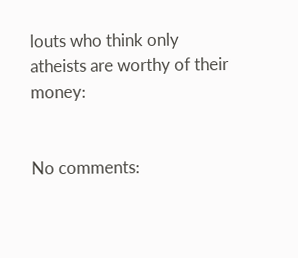louts who think only atheists are worthy of their money:


No comments: